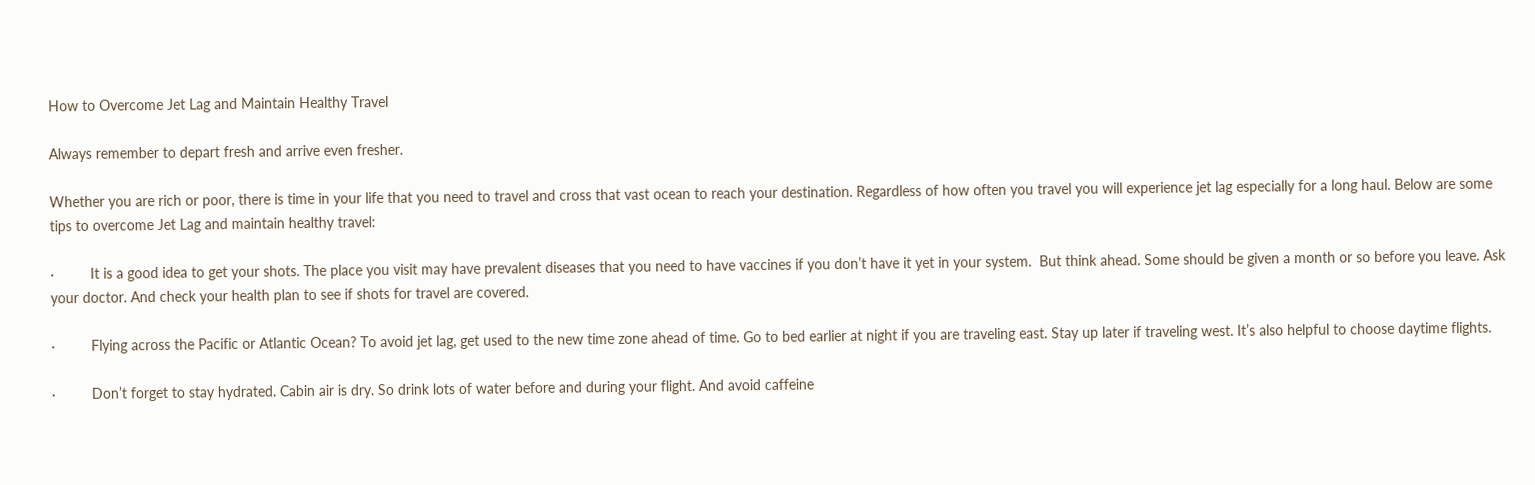How to Overcome Jet Lag and Maintain Healthy Travel

Always remember to depart fresh and arrive even fresher.

Whether you are rich or poor, there is time in your life that you need to travel and cross that vast ocean to reach your destination. Regardless of how often you travel you will experience jet lag especially for a long haul. Below are some tips to overcome Jet Lag and maintain healthy travel:

·         It is a good idea to get your shots. The place you visit may have prevalent diseases that you need to have vaccines if you don’t have it yet in your system.  But think ahead. Some should be given a month or so before you leave. Ask your doctor. And check your health plan to see if shots for travel are covered.

·         Flying across the Pacific or Atlantic Ocean? To avoid jet lag, get used to the new time zone ahead of time. Go to bed earlier at night if you are traveling east. Stay up later if traveling west. It’s also helpful to choose daytime flights.

·         Don’t forget to stay hydrated. Cabin air is dry. So drink lots of water before and during your flight. And avoid caffeine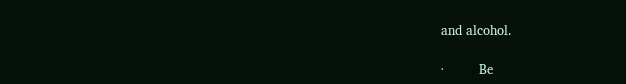and alcohol.

·         Be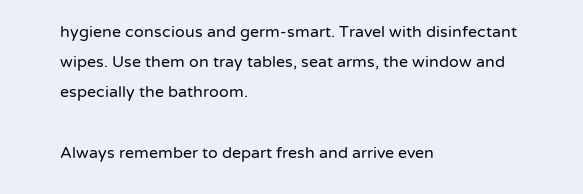hygiene conscious and germ-smart. Travel with disinfectant wipes. Use them on tray tables, seat arms, the window and especially the bathroom.

Always remember to depart fresh and arrive even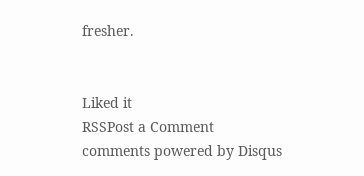fresher.


Liked it
RSSPost a Comment
comments powered by Disqus